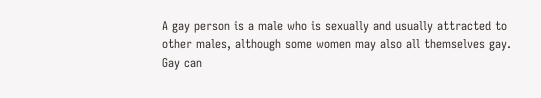A gay person is a male who is sexually and usually attracted to other males, although some women may also all themselves gay. Gay can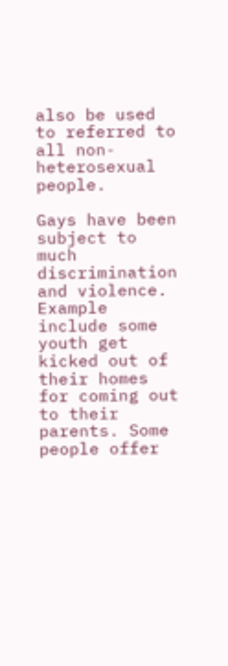also be used to referred to all non-heterosexual people.

Gays have been subject to much discrimination and violence. Example include some youth get kicked out of their homes for coming out to their parents. Some people offer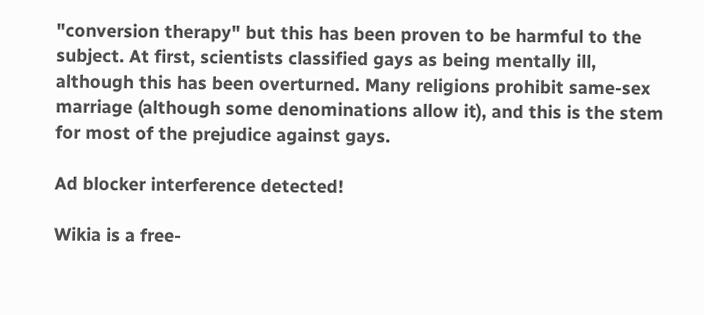"conversion therapy" but this has been proven to be harmful to the subject. At first, scientists classified gays as being mentally ill, although this has been overturned. Many religions prohibit same-sex marriage (although some denominations allow it), and this is the stem for most of the prejudice against gays.

Ad blocker interference detected!

Wikia is a free-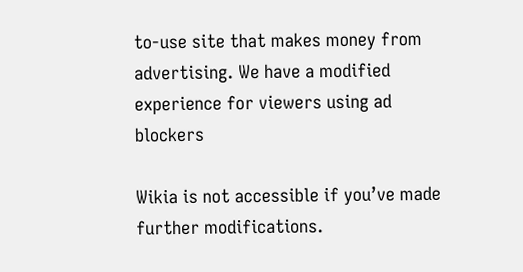to-use site that makes money from advertising. We have a modified experience for viewers using ad blockers

Wikia is not accessible if you’ve made further modifications.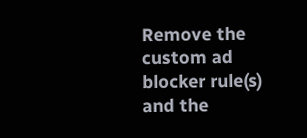Remove the custom ad blocker rule(s) and the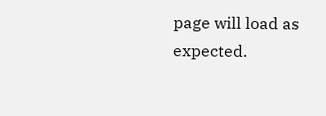page will load as expected.